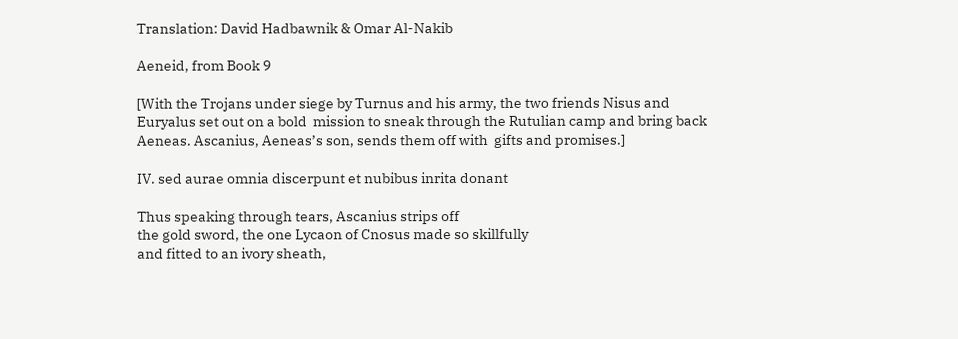Translation: David Hadbawnik & Omar Al-Nakib

Aeneid, from Book 9

[With the Trojans under siege by Turnus and his army, the two friends Nisus and Euryalus set out on a bold  mission to sneak through the Rutulian camp and bring back Aeneas. Ascanius, Aeneas’s son, sends them off with  gifts and promises.]

IV. sed aurae omnia discerpunt et nubibus inrita donant

Thus speaking through tears, Ascanius strips off
the gold sword, the one Lycaon of Cnosus made so skillfully
and fitted to an ivory sheath,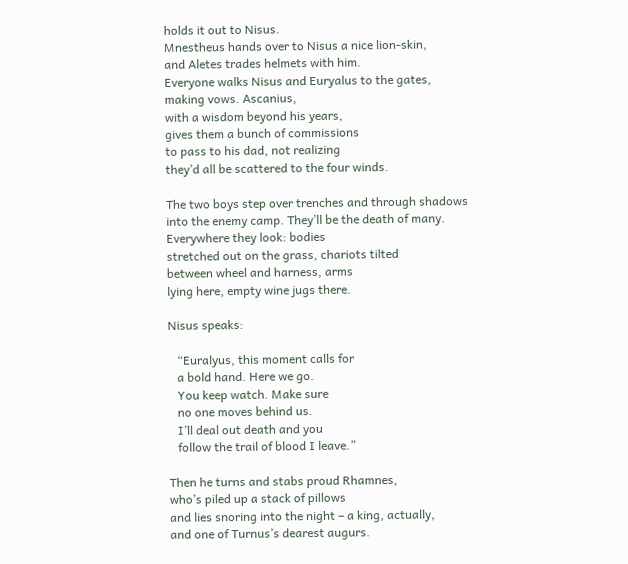holds it out to Nisus.
Mnestheus hands over to Nisus a nice lion-skin,
and Aletes trades helmets with him.
Everyone walks Nisus and Euryalus to the gates,
making vows. Ascanius,
with a wisdom beyond his years,
gives them a bunch of commissions
to pass to his dad, not realizing
they’d all be scattered to the four winds.

The two boys step over trenches and through shadows
into the enemy camp. They’ll be the death of many.
Everywhere they look: bodies
stretched out on the grass, chariots tilted
between wheel and harness, arms
lying here, empty wine jugs there.

Nisus speaks:

   “Euralyus, this moment calls for
   a bold hand. Here we go.
   You keep watch. Make sure
   no one moves behind us.
   I’ll deal out death and you
   follow the trail of blood I leave.”

Then he turns and stabs proud Rhamnes,
who’s piled up a stack of pillows
and lies snoring into the night – a king, actually,
and one of Turnus’s dearest augurs.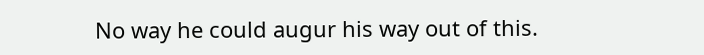No way he could augur his way out of this.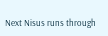Next Nisus runs through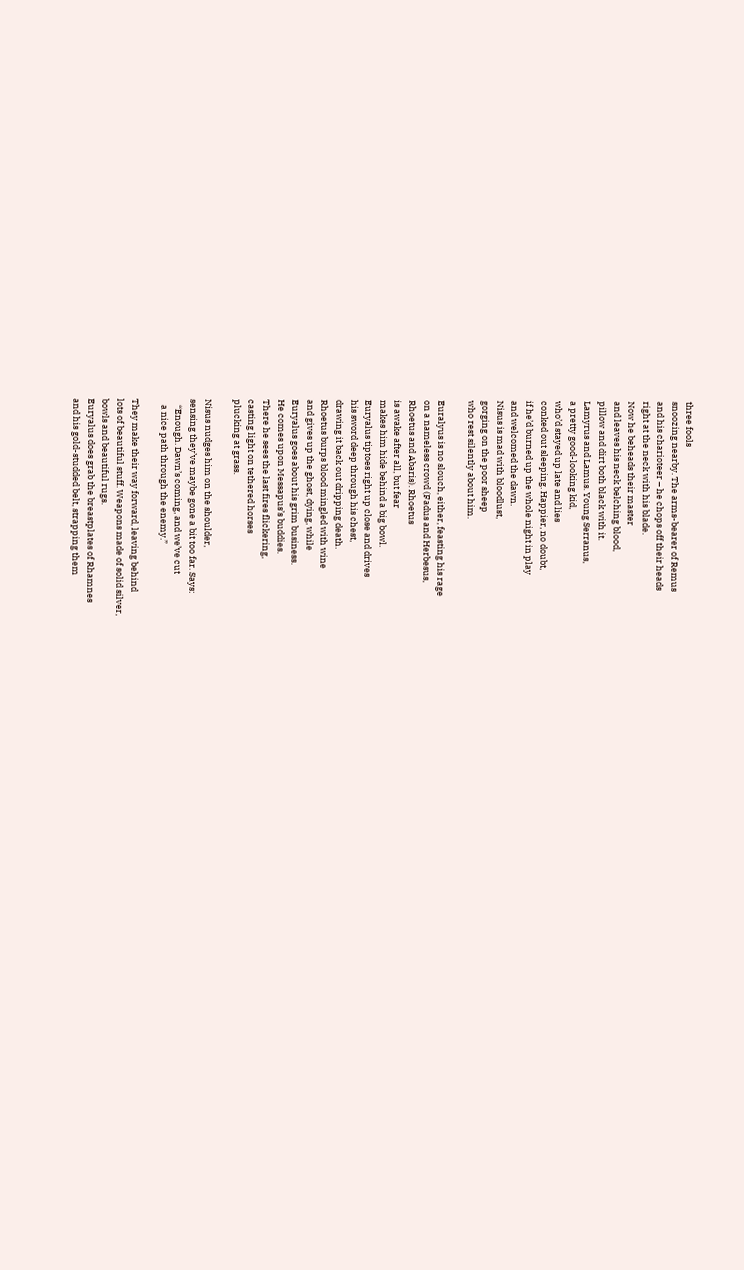three fools
snoozing nearby. The arms-bearer of Remus
and his charioteer – he chops off their heads
right at the neck with his blade.
Now he beheads their master
and leaves his neck belching blood,
pillow and dirt both black with it.
Lamyrus and Lamus. Young Serranus,
a pretty good-looking kid,
who’d stayed up late and lies
conked out sleeping. Happier, no doubt,
if he’d burned up the whole night in play
and welcomed the dawn.
Nisus is mad with bloodlust,
gorging on the poor sheep
who rest silently about him.

Euralyus is no slouch, either, feasting his rage
on a nameless crowd (Fadus and Herbesus,
Rhoetus and Abaris). Rhoetus
is awake after all, but fear
makes him hide behind a big bowl.
Euryalus tiptoes right up close and drives
his sword deep through his chest,
drawing it back out dripping death.
Rhoetus burps blood mingled with wine
and gives up the ghost, dying, while
Euryalus goes about his grim business.
He comes upon Messapus’s buddies.
There he sees the last fires flickering,
casting light on tethered horses
plucking at grass.

Nisus nudges him on the shoulder,
sensing they’ve maybe gone a bit too far. Says:
   “Enough. Dawn’s coming, and we’ve cut
   a nice path through the enemy.”

They make their way forward, leaving behind
lots of beautiful stuff. Weapons made of solid silver,
bowls and beautiful rugs.
Euryalus does grab the breastplates of Rhamnes
and his gold-studded belt, strapping them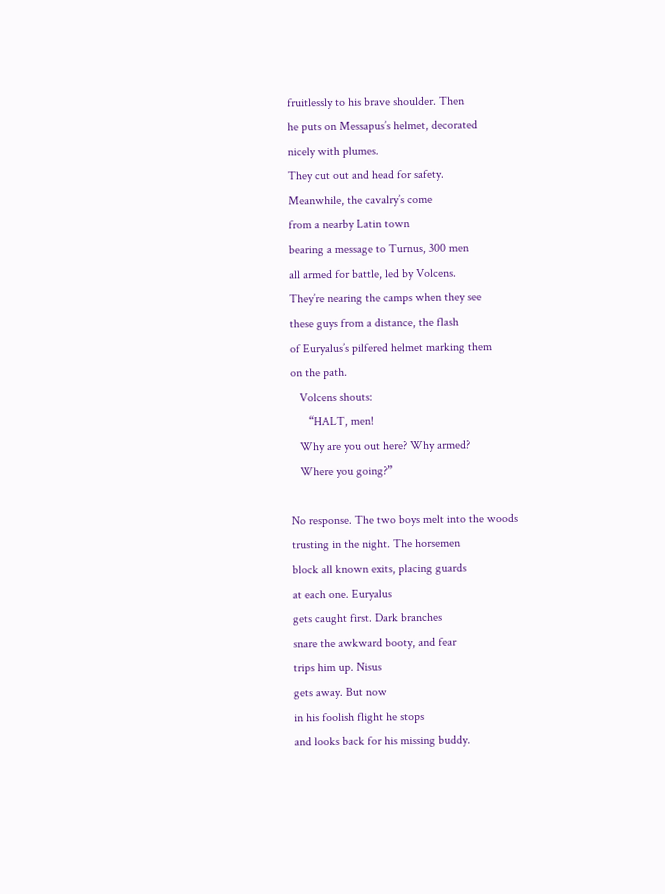fruitlessly to his brave shoulder. Then
he puts on Messapus’s helmet, decorated
nicely with plumes.
They cut out and head for safety.
Meanwhile, the cavalry’s come
from a nearby Latin town
bearing a message to Turnus, 300 men
all armed for battle, led by Volcens.
They’re nearing the camps when they see
these guys from a distance, the flash
of Euryalus’s pilfered helmet marking them
on the path.
   Volcens shouts:
      “HALT, men!
   Why are you out here? Why armed?
   Where you going?”

No response. The two boys melt into the woods
trusting in the night. The horsemen
block all known exits, placing guards
at each one. Euryalus
gets caught first. Dark branches
snare the awkward booty, and fear
trips him up. Nisus
gets away. But now
in his foolish flight he stops
and looks back for his missing buddy.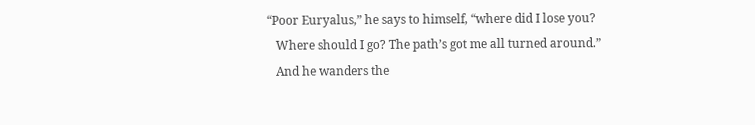“Poor Euryalus,” he says to himself, “where did I lose you?
   Where should I go? The path’s got me all turned around.”
   And he wanders the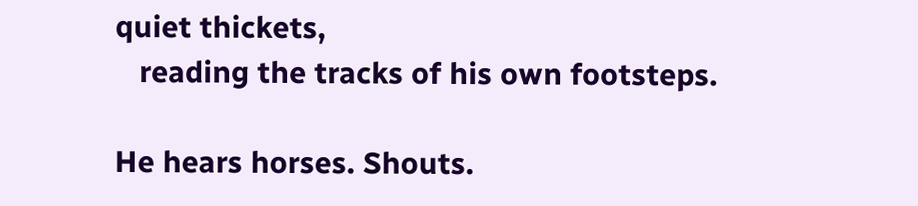quiet thickets,
   reading the tracks of his own footsteps.

He hears horses. Shouts.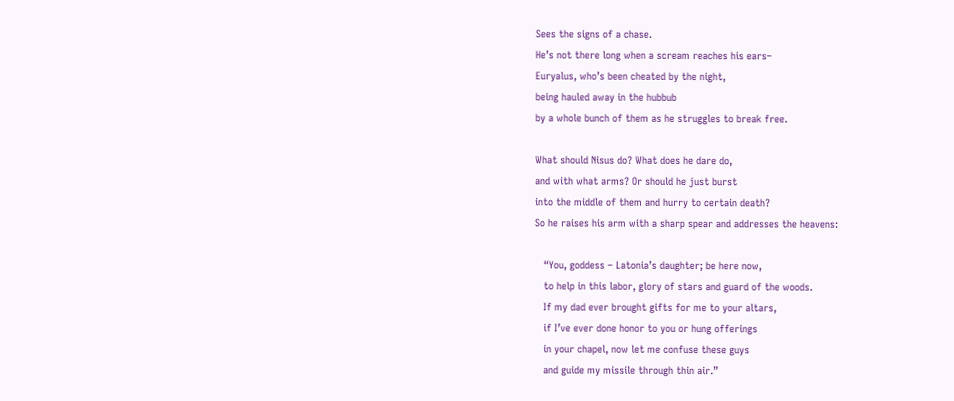Sees the signs of a chase.
He’s not there long when a scream reaches his ears–
Euryalus, who’s been cheated by the night,
being hauled away in the hubbub
by a whole bunch of them as he struggles to break free.

What should Nisus do? What does he dare do,
and with what arms? Or should he just burst
into the middle of them and hurry to certain death?
So he raises his arm with a sharp spear and addresses the heavens:

   “You, goddess – Latonia’s daughter; be here now,
   to help in this labor, glory of stars and guard of the woods.
   If my dad ever brought gifts for me to your altars,
   if I’ve ever done honor to you or hung offerings
   in your chapel, now let me confuse these guys
   and guide my missile through thin air.”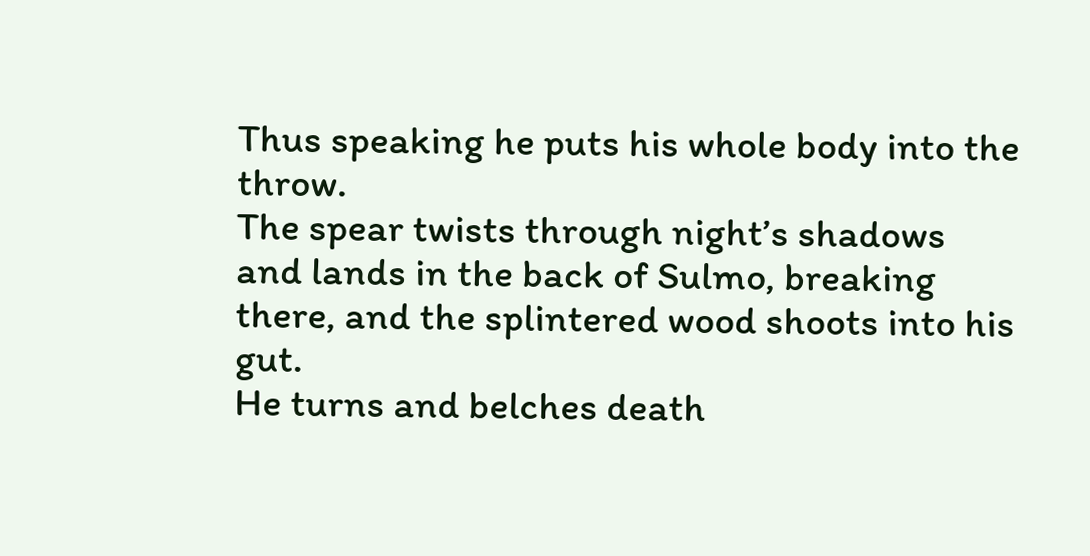Thus speaking he puts his whole body into the throw.
The spear twists through night’s shadows
and lands in the back of Sulmo, breaking
there, and the splintered wood shoots into his gut.
He turns and belches death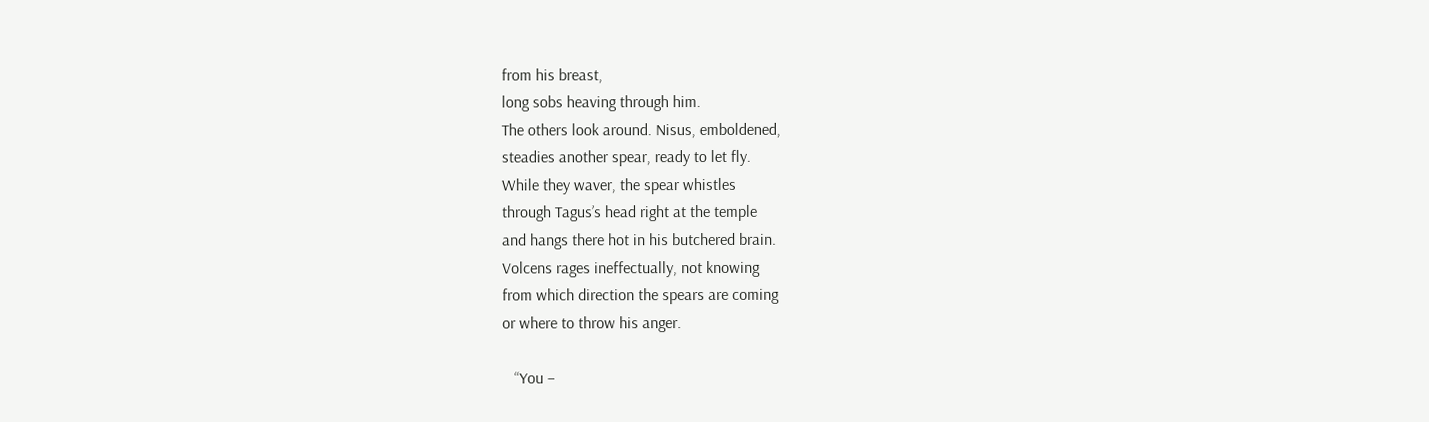from his breast,
long sobs heaving through him.
The others look around. Nisus, emboldened,
steadies another spear, ready to let fly.
While they waver, the spear whistles
through Tagus’s head right at the temple
and hangs there hot in his butchered brain.
Volcens rages ineffectually, not knowing
from which direction the spears are coming
or where to throw his anger.

   “You –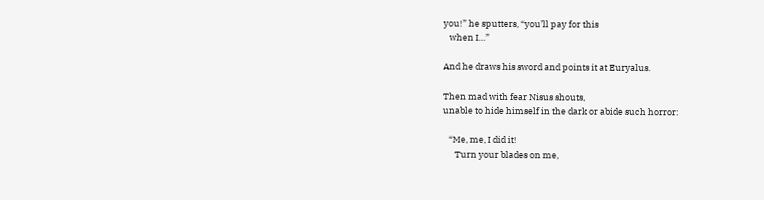you!” he sputters, “you’ll pay for this
   when I…”

And he draws his sword and points it at Euryalus.

Then mad with fear Nisus shouts,
unable to hide himself in the dark or abide such horror:

   “Me, me, I did it!
      Turn your blades on me,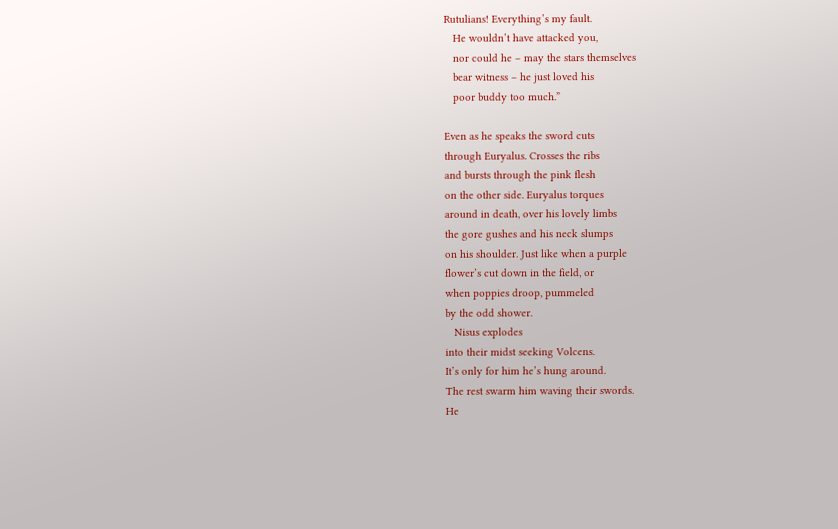Rutulians! Everything’s my fault.
   He wouldn’t have attacked you,
   nor could he – may the stars themselves
   bear witness – he just loved his
   poor buddy too much.”

Even as he speaks the sword cuts
through Euryalus. Crosses the ribs
and bursts through the pink flesh
on the other side. Euryalus torques
around in death, over his lovely limbs
the gore gushes and his neck slumps
on his shoulder. Just like when a purple
flower’s cut down in the field, or
when poppies droop, pummeled
by the odd shower.
   Nisus explodes
into their midst seeking Volcens.
It’s only for him he’s hung around.
The rest swarm him waving their swords.
He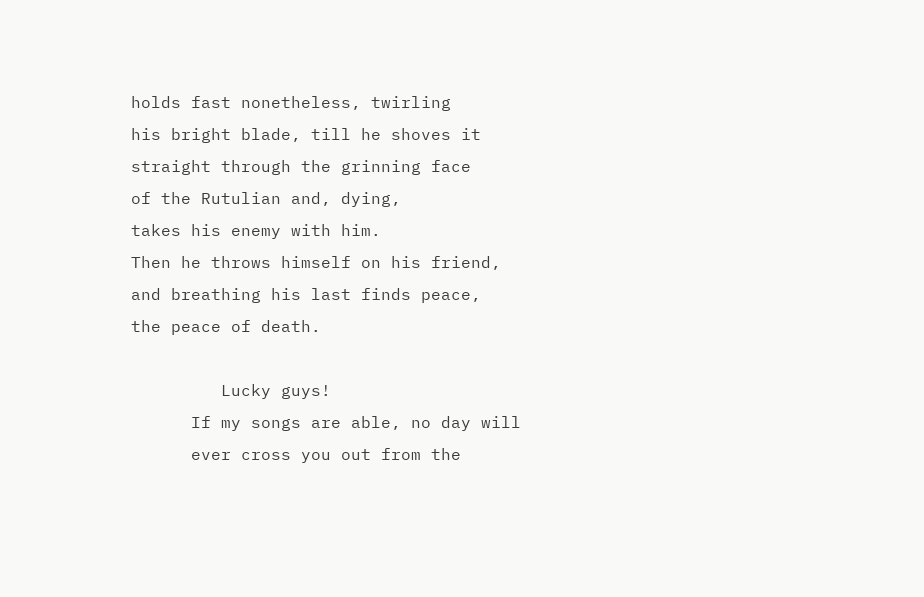holds fast nonetheless, twirling
his bright blade, till he shoves it
straight through the grinning face
of the Rutulian and, dying,
takes his enemy with him.
Then he throws himself on his friend,
and breathing his last finds peace,
the peace of death.

         Lucky guys!
      If my songs are able, no day will
      ever cross you out from the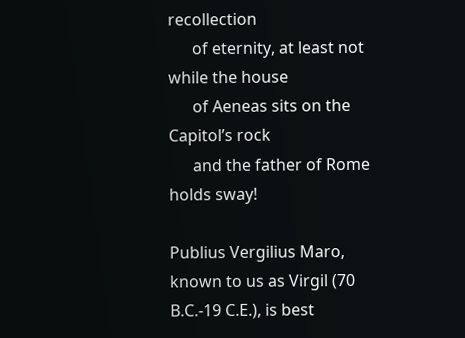recollection
      of eternity, at least not while the house
      of Aeneas sits on the Capitol’s rock
      and the father of Rome holds sway!

Publius Vergilius Maro, known to us as Virgil (70 B.C.-19 C.E.), is best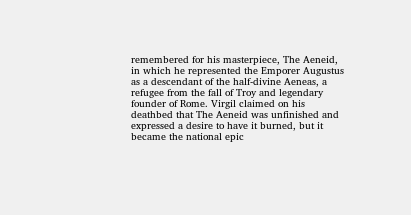remembered for his masterpiece, The Aeneid, in which he represented the Emporer Augustus as a descendant of the half-divine Aeneas, a refugee from the fall of Troy and legendary founder of Rome. Virgil claimed on his deathbed that The Aeneid was unfinished and expressed a desire to have it burned, but it became the national epic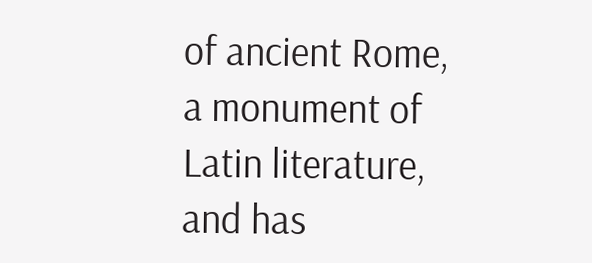of ancient Rome, a monument of Latin literature, and has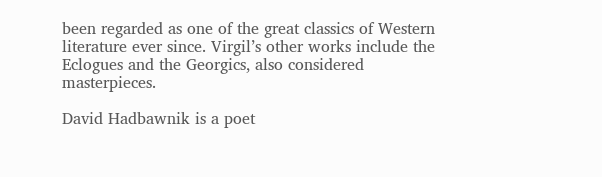been regarded as one of the great classics of Western literature ever since. Virgil’s other works include the Eclogues and the Georgics, also considered masterpieces.

David Hadbawnik is a poet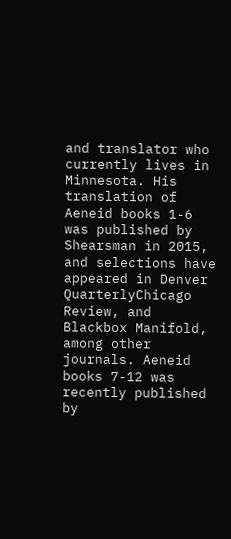and translator who currently lives in Minnesota. His translation of Aeneid books 1-6 was published by Shearsman in 2015, and selections have appeared in Denver QuarterlyChicago Review, and Blackbox Manifold, among other journals. Aeneid books 7-12 was recently published by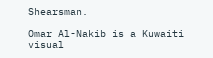Shearsman.

Omar Al-Nakib is a Kuwaiti visual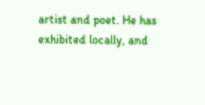artist and poet. He has exhibited locally, and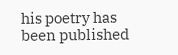his poetry has been published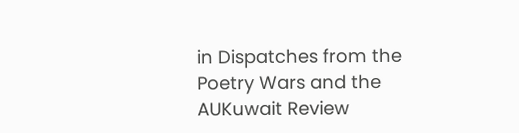in Dispatches from the Poetry Wars and the AUKuwait Review